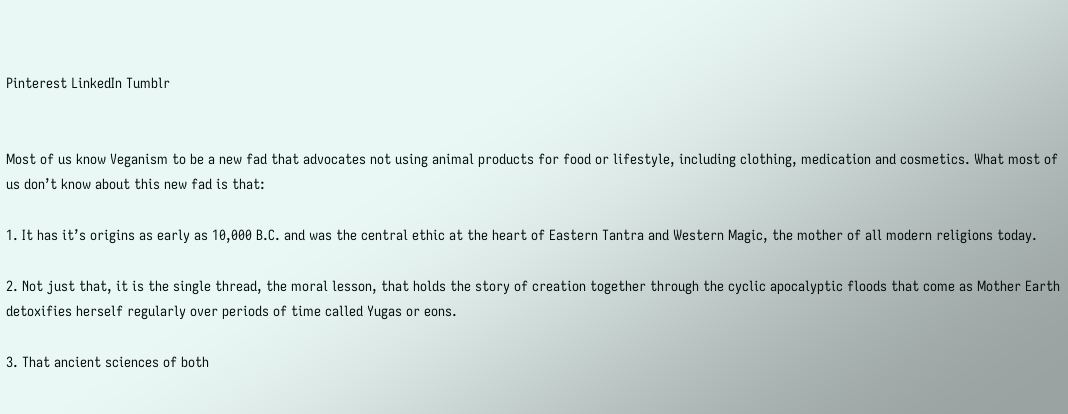Pinterest LinkedIn Tumblr


Most of us know Veganism to be a new fad that advocates not using animal products for food or lifestyle, including clothing, medication and cosmetics. What most of us don’t know about this new fad is that:

1. It has it’s origins as early as 10,000 B.C. and was the central ethic at the heart of Eastern Tantra and Western Magic, the mother of all modern religions today.

2. Not just that, it is the single thread, the moral lesson, that holds the story of creation together through the cyclic apocalyptic floods that come as Mother Earth detoxifies herself regularly over periods of time called Yugas or eons.

3. That ancient sciences of both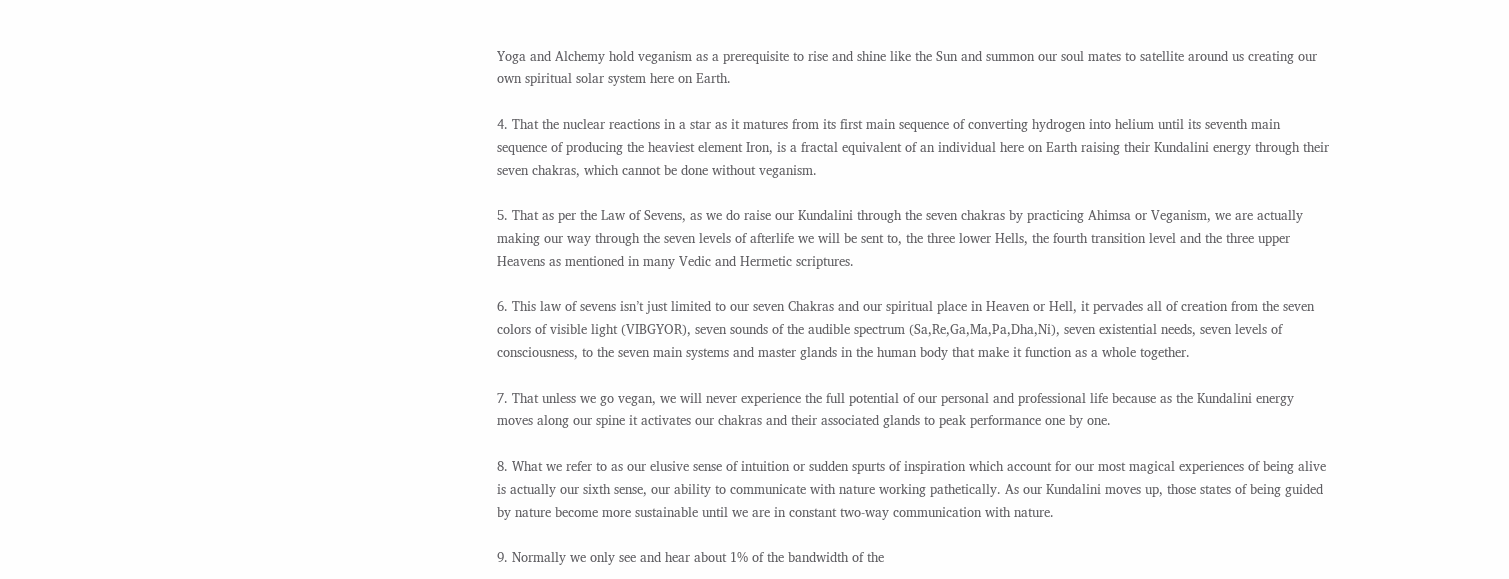Yoga and Alchemy hold veganism as a prerequisite to rise and shine like the Sun and summon our soul mates to satellite around us creating our own spiritual solar system here on Earth.

4. That the nuclear reactions in a star as it matures from its first main sequence of converting hydrogen into helium until its seventh main sequence of producing the heaviest element Iron, is a fractal equivalent of an individual here on Earth raising their Kundalini energy through their seven chakras, which cannot be done without veganism.

5. That as per the Law of Sevens, as we do raise our Kundalini through the seven chakras by practicing Ahimsa or Veganism, we are actually making our way through the seven levels of afterlife we will be sent to, the three lower Hells, the fourth transition level and the three upper Heavens as mentioned in many Vedic and Hermetic scriptures.

6. This law of sevens isn’t just limited to our seven Chakras and our spiritual place in Heaven or Hell, it pervades all of creation from the seven colors of visible light (VIBGYOR), seven sounds of the audible spectrum (Sa,Re,Ga,Ma,Pa,Dha,Ni), seven existential needs, seven levels of consciousness, to the seven main systems and master glands in the human body that make it function as a whole together.

7. That unless we go vegan, we will never experience the full potential of our personal and professional life because as the Kundalini energy moves along our spine it activates our chakras and their associated glands to peak performance one by one.

8. What we refer to as our elusive sense of intuition or sudden spurts of inspiration which account for our most magical experiences of being alive is actually our sixth sense, our ability to communicate with nature working pathetically. As our Kundalini moves up, those states of being guided by nature become more sustainable until we are in constant two-way communication with nature.

9. Normally we only see and hear about 1% of the bandwidth of the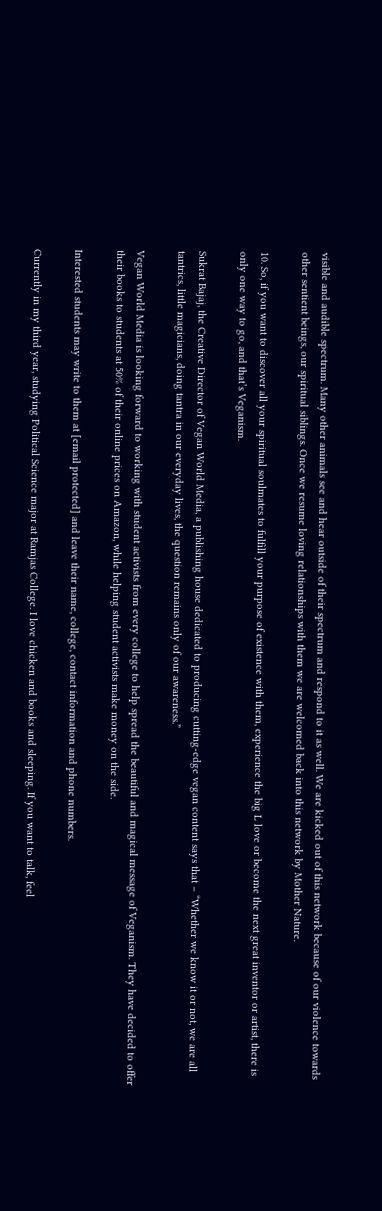visible and audible spectrum. Many other animals see and hear outside of their spectrum and respond to it as well. We are kicked out of this network because of our violence towards other sentient beings, our spiritual siblings. Once we resume loving relationships with them we are welcomed back into this network by Mother Nature.

10. So, if you want to discover all your spiritual soulmates to fulfill your purpose of existence with them, experience the big L love or become the next great inventor or artist, there is only one way to go, and that’s Veganism.

Sukrat Bajaj, the Creative Director of Vegan World Media, a publishing house dedicated to producing cutting-edge vegan content says that – “Whether we know it or not, we are all tantrics, little magicians, doing tantra in our everyday lives, the question remains only of our awareness.”

Vegan World Media is looking forward to working with student activists from every college to help spread the beautiful and magical message of Veganism. They have decided to offer their books to students at 50% of their online prices on Amazon, while helping student activists make money on the side.

Interested students may write to them at [email protected] and leave their name, college, contact information and phone numbers.

Currently in my third year, studying Political Science major at Ramjas College. I love chicken and books and sleeping. If you want to talk, feel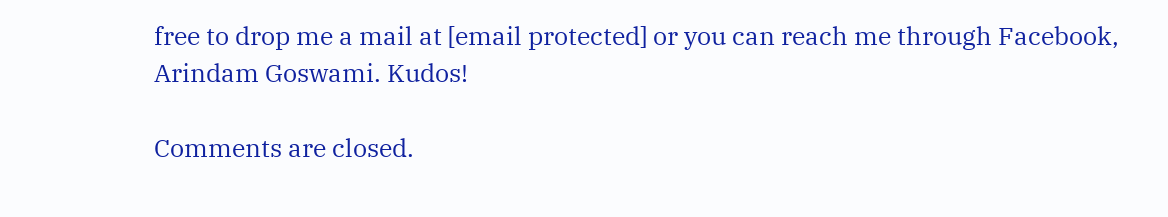free to drop me a mail at [email protected] or you can reach me through Facebook, Arindam Goswami. Kudos!

Comments are closed.